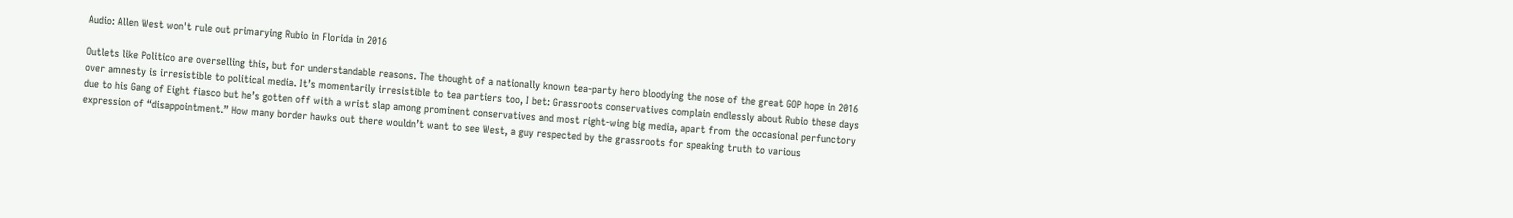Audio: Allen West won't rule out primarying Rubio in Florida in 2016

Outlets like Politico are overselling this, but for understandable reasons. The thought of a nationally known tea-party hero bloodying the nose of the great GOP hope in 2016 over amnesty is irresistible to political media. It’s momentarily irresistible to tea partiers too, I bet: Grassroots conservatives complain endlessly about Rubio these days due to his Gang of Eight fiasco but he’s gotten off with a wrist slap among prominent conservatives and most right-wing big media, apart from the occasional perfunctory expression of “disappointment.” How many border hawks out there wouldn’t want to see West, a guy respected by the grassroots for speaking truth to various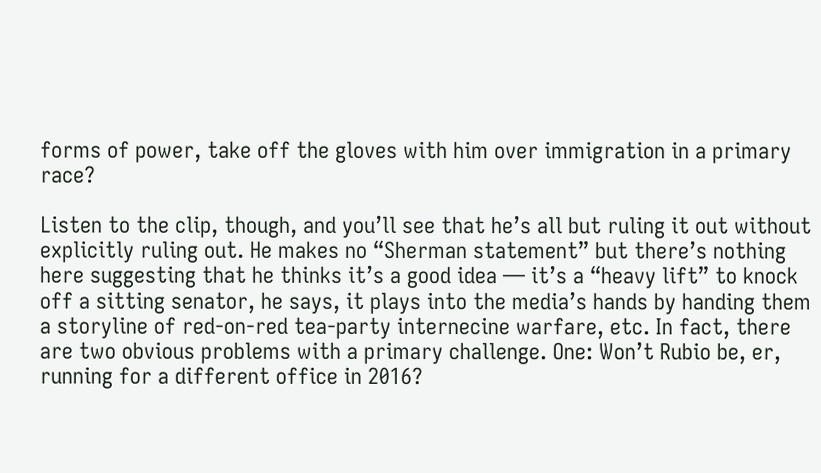forms of power, take off the gloves with him over immigration in a primary race?

Listen to the clip, though, and you’ll see that he’s all but ruling it out without explicitly ruling out. He makes no “Sherman statement” but there’s nothing here suggesting that he thinks it’s a good idea — it’s a “heavy lift” to knock off a sitting senator, he says, it plays into the media’s hands by handing them a storyline of red-on-red tea-party internecine warfare, etc. In fact, there are two obvious problems with a primary challenge. One: Won’t Rubio be, er, running for a different office in 2016?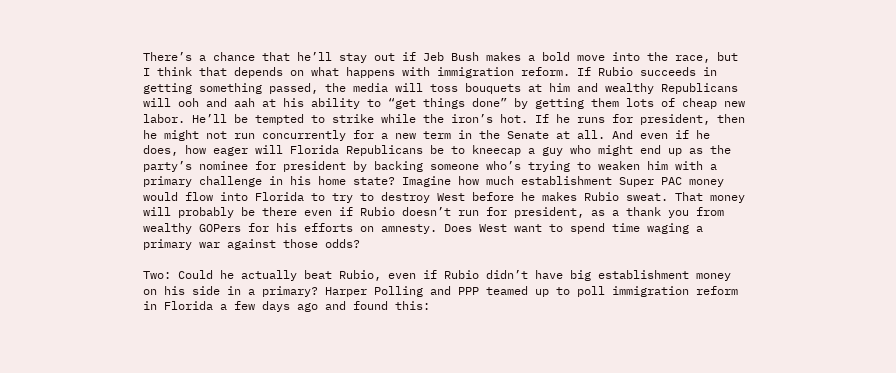There’s a chance that he’ll stay out if Jeb Bush makes a bold move into the race, but I think that depends on what happens with immigration reform. If Rubio succeeds in getting something passed, the media will toss bouquets at him and wealthy Republicans will ooh and aah at his ability to “get things done” by getting them lots of cheap new labor. He’ll be tempted to strike while the iron’s hot. If he runs for president, then he might not run concurrently for a new term in the Senate at all. And even if he does, how eager will Florida Republicans be to kneecap a guy who might end up as the party’s nominee for president by backing someone who’s trying to weaken him with a primary challenge in his home state? Imagine how much establishment Super PAC money would flow into Florida to try to destroy West before he makes Rubio sweat. That money will probably be there even if Rubio doesn’t run for president, as a thank you from wealthy GOPers for his efforts on amnesty. Does West want to spend time waging a primary war against those odds?

Two: Could he actually beat Rubio, even if Rubio didn’t have big establishment money on his side in a primary? Harper Polling and PPP teamed up to poll immigration reform in Florida a few days ago and found this: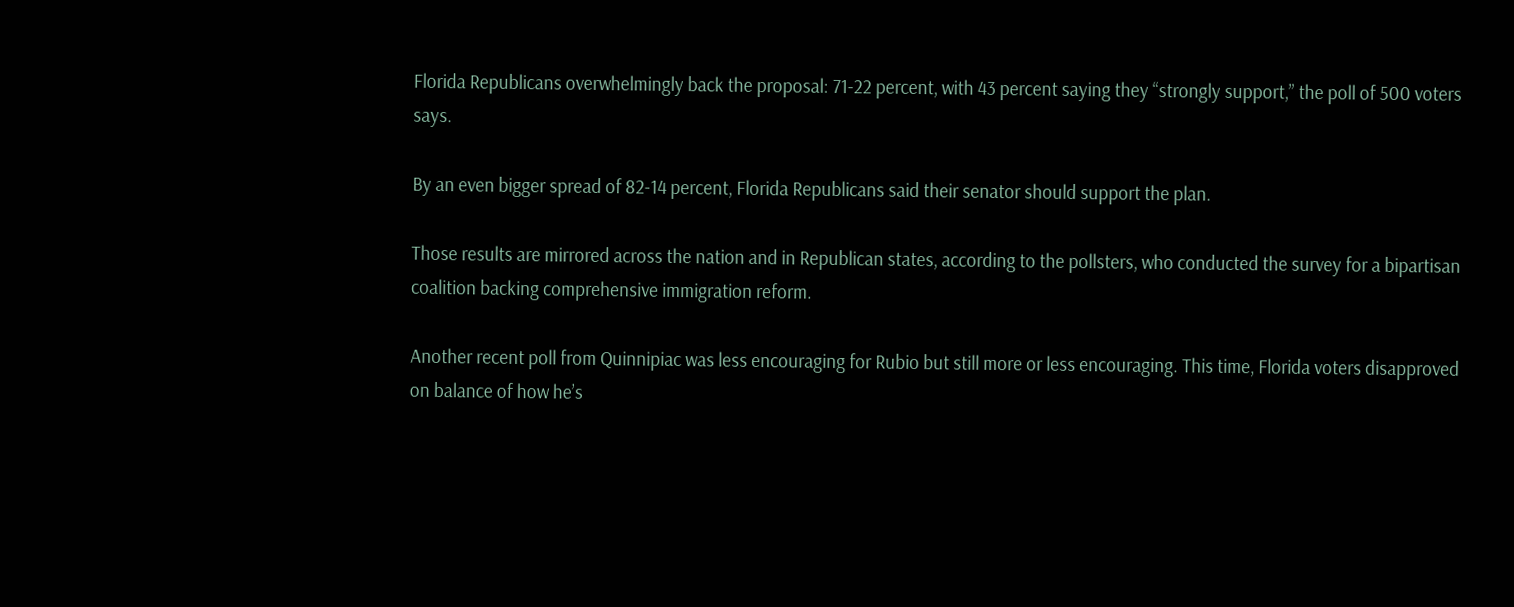Florida Republicans overwhelmingly back the proposal: 71-22 percent, with 43 percent saying they “strongly support,” the poll of 500 voters says.

By an even bigger spread of 82-14 percent, Florida Republicans said their senator should support the plan.

Those results are mirrored across the nation and in Republican states, according to the pollsters, who conducted the survey for a bipartisan coalition backing comprehensive immigration reform.

Another recent poll from Quinnipiac was less encouraging for Rubio but still more or less encouraging. This time, Florida voters disapproved on balance of how he’s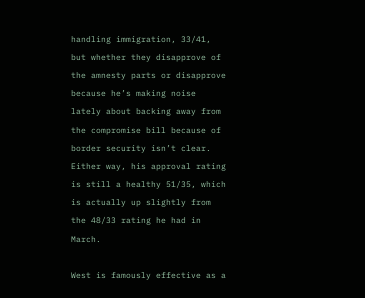handling immigration, 33/41, but whether they disapprove of the amnesty parts or disapprove because he’s making noise lately about backing away from the compromise bill because of border security isn’t clear. Either way, his approval rating is still a healthy 51/35, which is actually up slightly from the 48/33 rating he had in March.

West is famously effective as a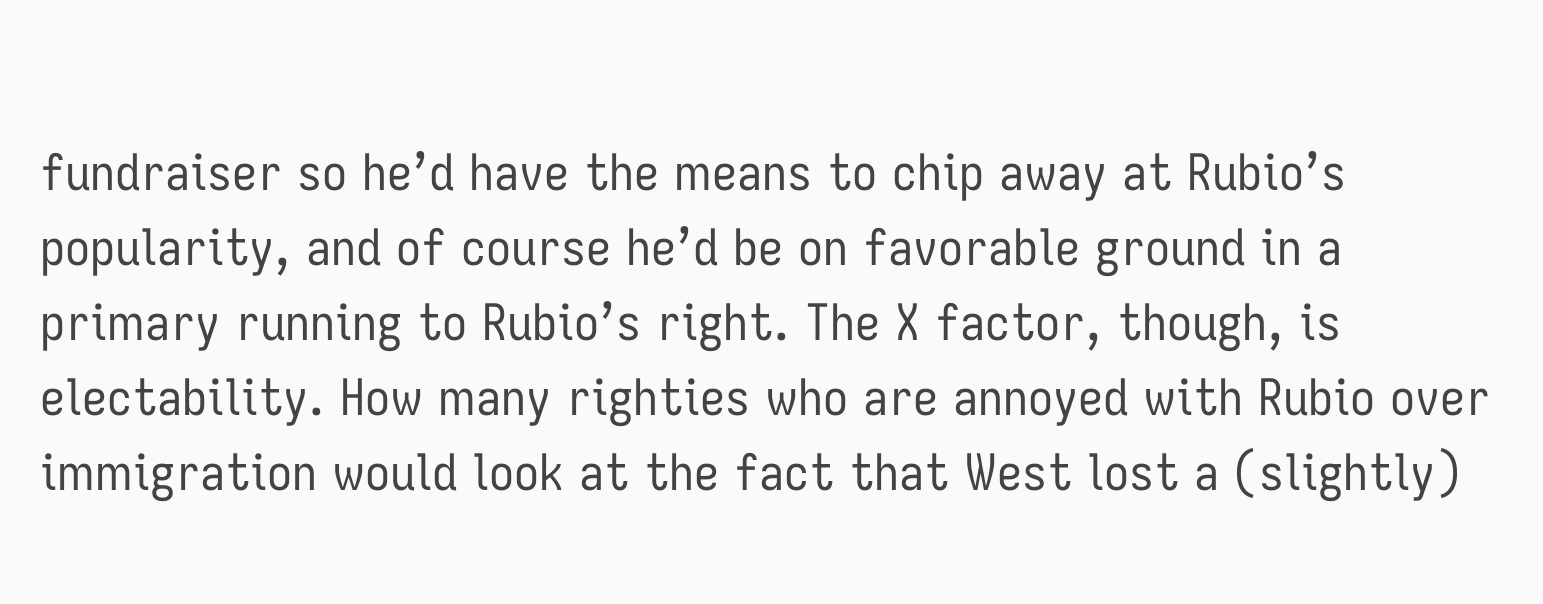fundraiser so he’d have the means to chip away at Rubio’s popularity, and of course he’d be on favorable ground in a primary running to Rubio’s right. The X factor, though, is electability. How many righties who are annoyed with Rubio over immigration would look at the fact that West lost a (slightly)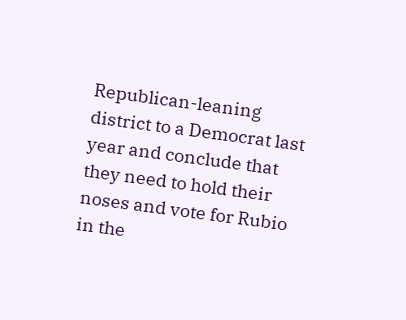Republican-leaning district to a Democrat last year and conclude that they need to hold their noses and vote for Rubio in the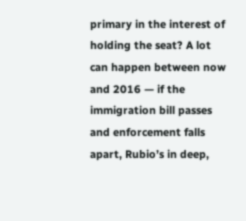primary in the interest of holding the seat? A lot can happen between now and 2016 — if the immigration bill passes and enforcement falls apart, Rubio’s in deep,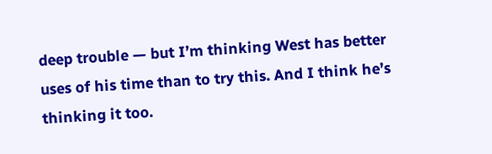deep trouble — but I’m thinking West has better uses of his time than to try this. And I think he’s thinking it too.